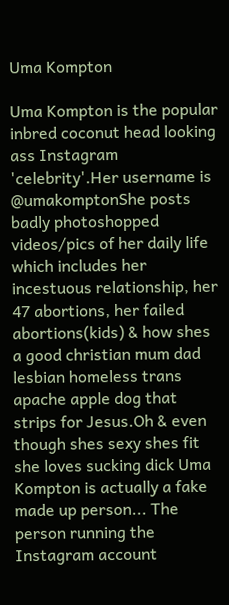Uma Kompton

Uma Kompton is the popular inbred coconut head looking ass Instagram 'celebrity'.Her username is @umakomptonShe posts badly photoshopped videos/pics of her daily life which includes her incestuous relationship, her 47 abortions, her failed abortions(kids) & how shes a good christian mum dad lesbian homeless trans apache apple dog that strips for Jesus.Oh & even though shes sexy shes fit she loves sucking dick Uma Kompton is actually a fake made up person... The person running the Instagram account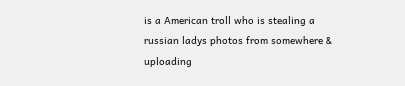is a American troll who is stealing a russian ladys photos from somewhere & uploading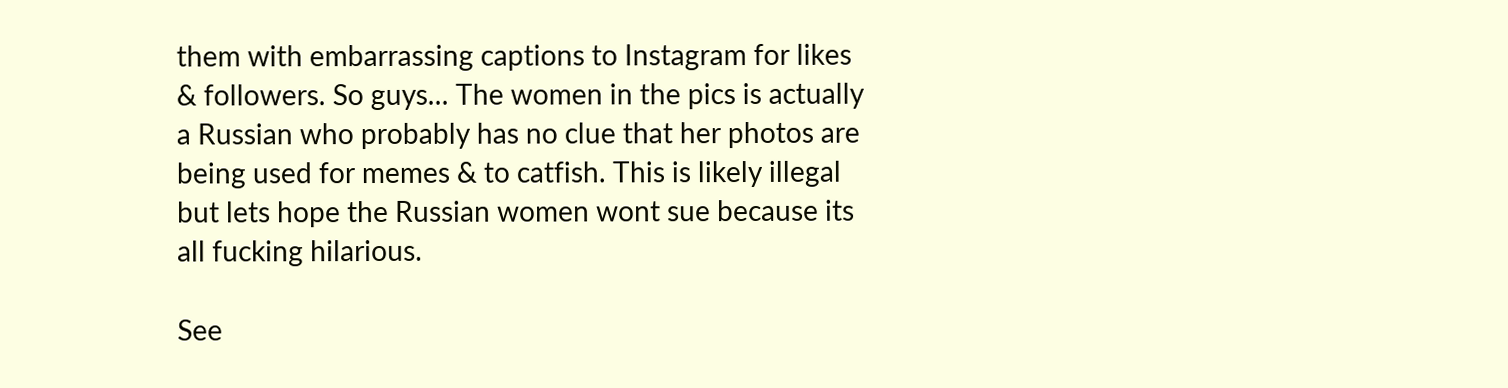them with embarrassing captions to Instagram for likes & followers. So guys... The women in the pics is actually a Russian who probably has no clue that her photos are being used for memes & to catfish. This is likely illegal but lets hope the Russian women wont sue because its all fucking hilarious.

See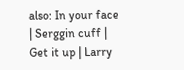also: In your face | Serggin cuff | Get it up | Larry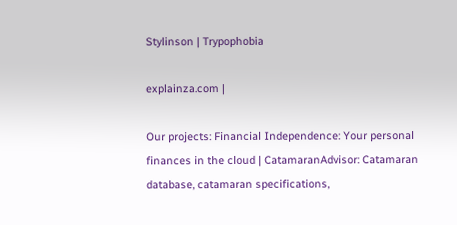Stylinson | Trypophobia

explainza.com |

Our projects: Financial Independence: Your personal finances in the cloud | CatamaranAdvisor: Catamaran database, catamaran specifications,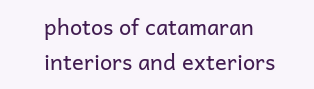photos of catamaran interiors and exteriors